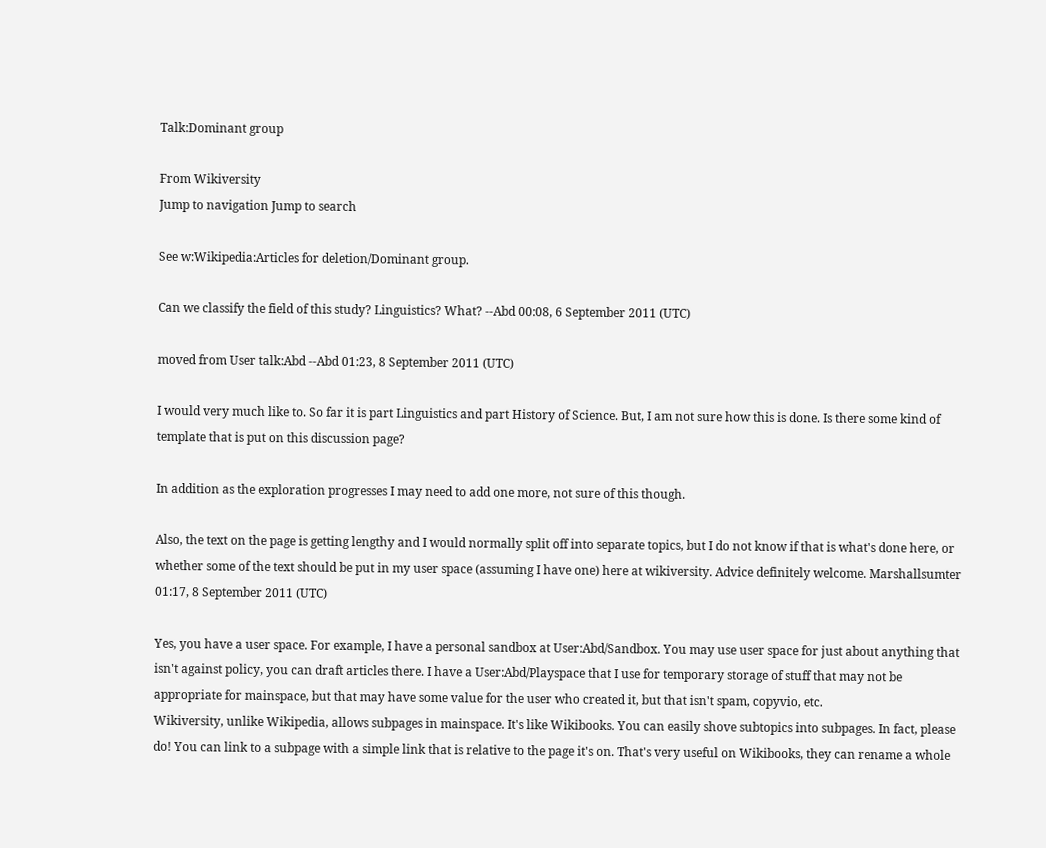Talk:Dominant group

From Wikiversity
Jump to navigation Jump to search

See w:Wikipedia:Articles for deletion/Dominant group.

Can we classify the field of this study? Linguistics? What? --Abd 00:08, 6 September 2011 (UTC)

moved from User talk:Abd --Abd 01:23, 8 September 2011 (UTC)

I would very much like to. So far it is part Linguistics and part History of Science. But, I am not sure how this is done. Is there some kind of template that is put on this discussion page?

In addition as the exploration progresses I may need to add one more, not sure of this though.

Also, the text on the page is getting lengthy and I would normally split off into separate topics, but I do not know if that is what's done here, or whether some of the text should be put in my user space (assuming I have one) here at wikiversity. Advice definitely welcome. Marshallsumter 01:17, 8 September 2011 (UTC)

Yes, you have a user space. For example, I have a personal sandbox at User:Abd/Sandbox. You may use user space for just about anything that isn't against policy, you can draft articles there. I have a User:Abd/Playspace that I use for temporary storage of stuff that may not be appropriate for mainspace, but that may have some value for the user who created it, but that isn't spam, copyvio, etc.
Wikiversity, unlike Wikipedia, allows subpages in mainspace. It's like Wikibooks. You can easily shove subtopics into subpages. In fact, please do! You can link to a subpage with a simple link that is relative to the page it's on. That's very useful on Wikibooks, they can rename a whole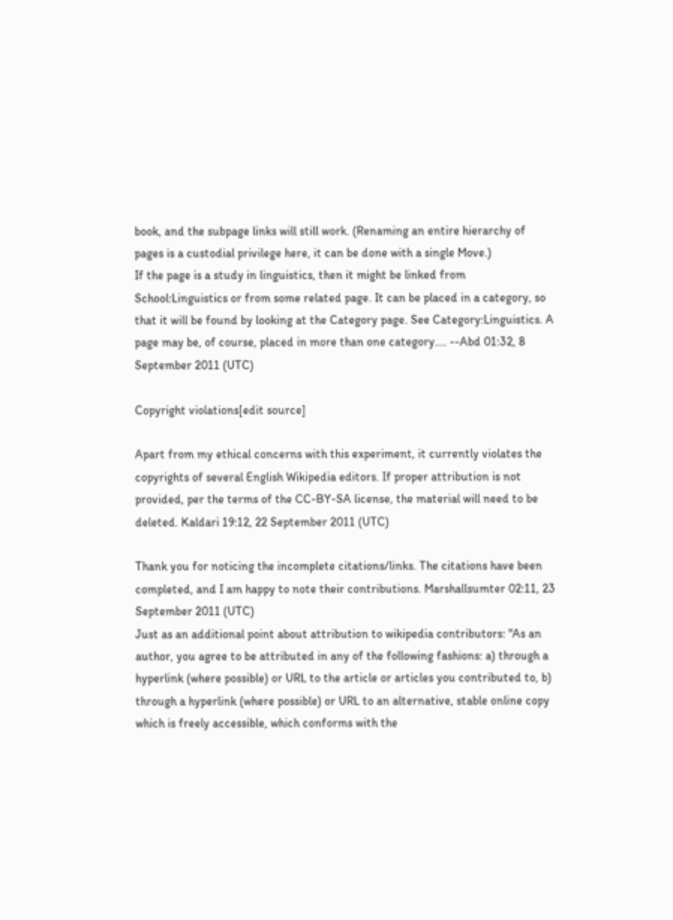book, and the subpage links will still work. (Renaming an entire hierarchy of pages is a custodial privilege here, it can be done with a single Move.)
If the page is a study in linguistics, then it might be linked from School:Linguistics or from some related page. It can be placed in a category, so that it will be found by looking at the Category page. See Category:Linguistics. A page may be, of course, placed in more than one category.... --Abd 01:32, 8 September 2011 (UTC)

Copyright violations[edit source]

Apart from my ethical concerns with this experiment, it currently violates the copyrights of several English Wikipedia editors. If proper attribution is not provided, per the terms of the CC-BY-SA license, the material will need to be deleted. Kaldari 19:12, 22 September 2011 (UTC)

Thank you for noticing the incomplete citations/links. The citations have been completed, and I am happy to note their contributions. Marshallsumter 02:11, 23 September 2011 (UTC)
Just as an additional point about attribution to wikipedia contributors: "As an author, you agree to be attributed in any of the following fashions: a) through a hyperlink (where possible) or URL to the article or articles you contributed to, b) through a hyperlink (where possible) or URL to an alternative, stable online copy which is freely accessible, which conforms with the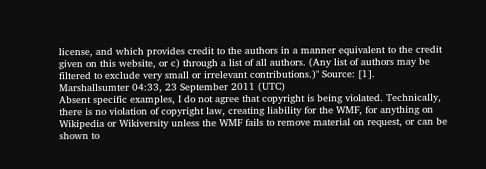license, and which provides credit to the authors in a manner equivalent to the credit given on this website, or c) through a list of all authors. (Any list of authors may be filtered to exclude very small or irrelevant contributions.)" Source: [1]. Marshallsumter 04:33, 23 September 2011 (UTC)
Absent specific examples, I do not agree that copyright is being violated. Technically, there is no violation of copyright law, creating liability for the WMF, for anything on Wikipedia or Wikiversity unless the WMF fails to remove material on request, or can be shown to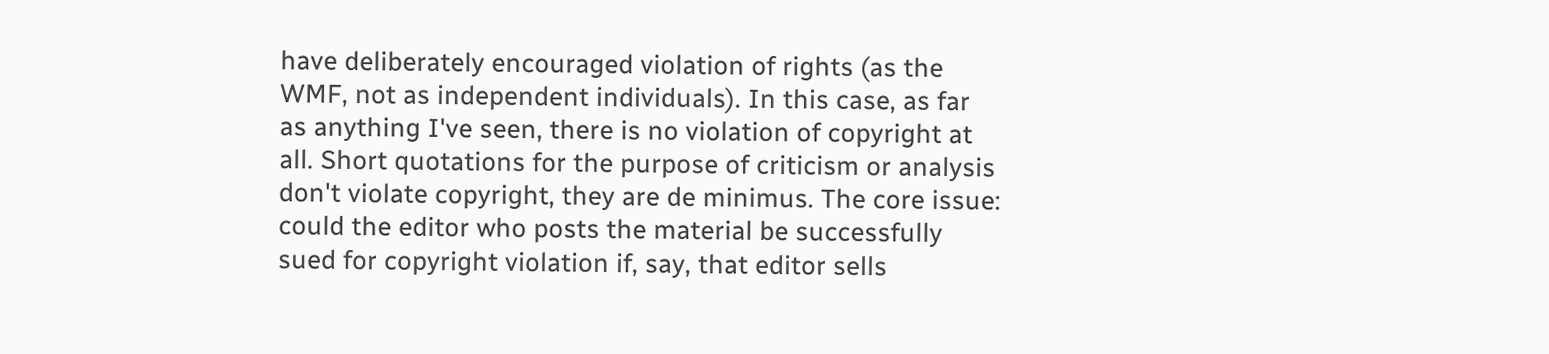have deliberately encouraged violation of rights (as the WMF, not as independent individuals). In this case, as far as anything I've seen, there is no violation of copyright at all. Short quotations for the purpose of criticism or analysis don't violate copyright, they are de minimus. The core issue: could the editor who posts the material be successfully sued for copyright violation if, say, that editor sells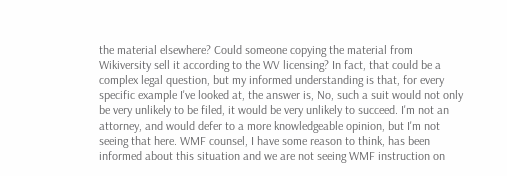the material elsewhere? Could someone copying the material from Wikiversity sell it according to the WV licensing? In fact, that could be a complex legal question, but my informed understanding is that, for every specific example I've looked at, the answer is, No, such a suit would not only be very unlikely to be filed, it would be very unlikely to succeed. I'm not an attorney, and would defer to a more knowledgeable opinion, but I'm not seeing that here. WMF counsel, I have some reason to think, has been informed about this situation and we are not seeing WMF instruction on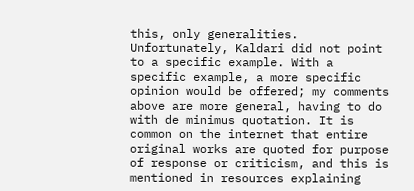this, only generalities.
Unfortunately, Kaldari did not point to a specific example. With a specific example, a more specific opinion would be offered; my comments above are more general, having to do with de minimus quotation. It is common on the internet that entire original works are quoted for purpose of response or criticism, and this is mentioned in resources explaining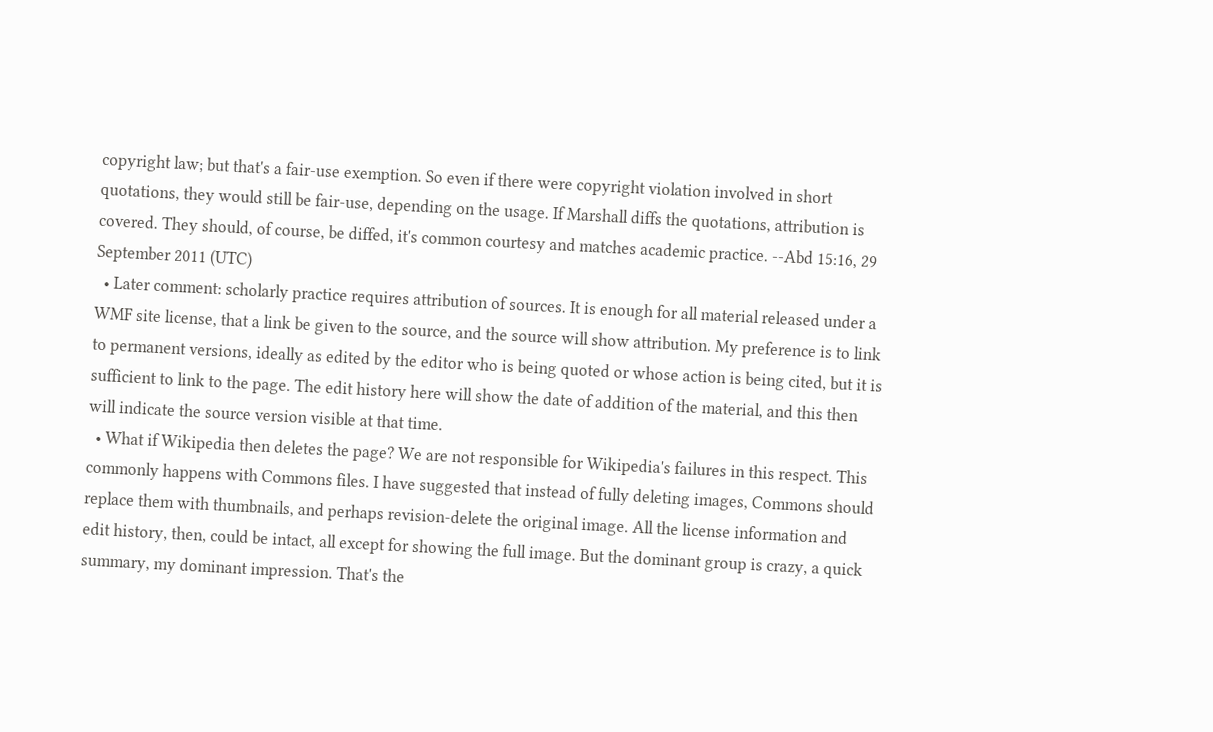copyright law; but that's a fair-use exemption. So even if there were copyright violation involved in short quotations, they would still be fair-use, depending on the usage. If Marshall diffs the quotations, attribution is covered. They should, of course, be diffed, it's common courtesy and matches academic practice. --Abd 15:16, 29 September 2011 (UTC)
  • Later comment: scholarly practice requires attribution of sources. It is enough for all material released under a WMF site license, that a link be given to the source, and the source will show attribution. My preference is to link to permanent versions, ideally as edited by the editor who is being quoted or whose action is being cited, but it is sufficient to link to the page. The edit history here will show the date of addition of the material, and this then will indicate the source version visible at that time.
  • What if Wikipedia then deletes the page? We are not responsible for Wikipedia's failures in this respect. This commonly happens with Commons files. I have suggested that instead of fully deleting images, Commons should replace them with thumbnails, and perhaps revision-delete the original image. All the license information and edit history, then, could be intact, all except for showing the full image. But the dominant group is crazy, a quick summary, my dominant impression. That's the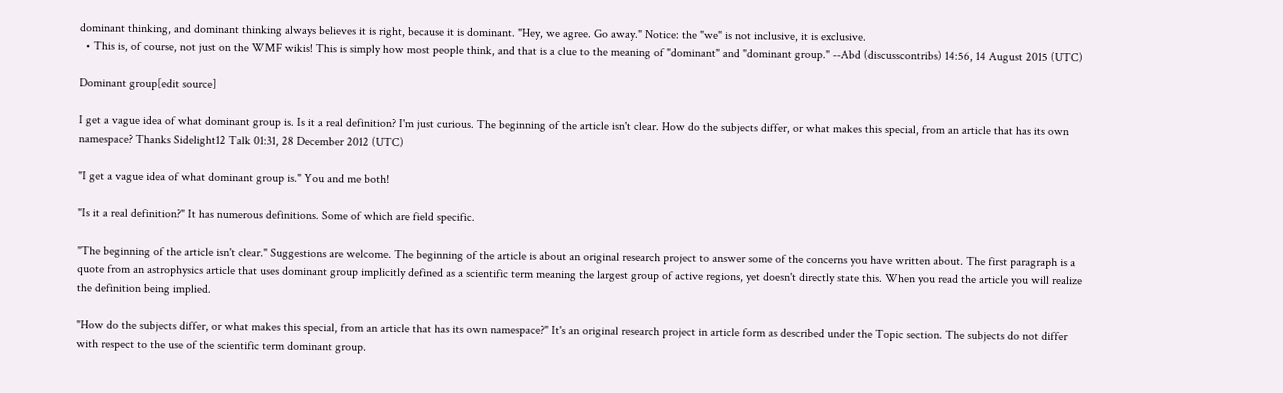dominant thinking, and dominant thinking always believes it is right, because it is dominant. "Hey, we agree. Go away." Notice: the "we" is not inclusive, it is exclusive.
  • This is, of course, not just on the WMF wikis! This is simply how most people think, and that is a clue to the meaning of "dominant" and "dominant group." --Abd (discusscontribs) 14:56, 14 August 2015 (UTC)

Dominant group[edit source]

I get a vague idea of what dominant group is. Is it a real definition? I'm just curious. The beginning of the article isn't clear. How do the subjects differ, or what makes this special, from an article that has its own namespace? Thanks Sidelight12 Talk 01:31, 28 December 2012 (UTC)

"I get a vague idea of what dominant group is." You and me both!

"Is it a real definition?" It has numerous definitions. Some of which are field specific.

"The beginning of the article isn't clear." Suggestions are welcome. The beginning of the article is about an original research project to answer some of the concerns you have written about. The first paragraph is a quote from an astrophysics article that uses dominant group implicitly defined as a scientific term meaning the largest group of active regions, yet doesn't directly state this. When you read the article you will realize the definition being implied.

"How do the subjects differ, or what makes this special, from an article that has its own namespace?" It's an original research project in article form as described under the Topic section. The subjects do not differ with respect to the use of the scientific term dominant group.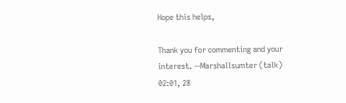Hope this helps,

Thank you for commenting and your interest. --Marshallsumter (talk) 02:01, 28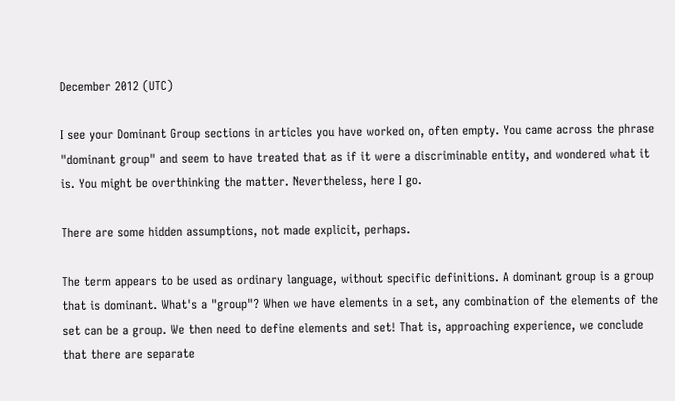December 2012 (UTC)

I see your Dominant Group sections in articles you have worked on, often empty. You came across the phrase "dominant group" and seem to have treated that as if it were a discriminable entity, and wondered what it is. You might be overthinking the matter. Nevertheless, here I go.

There are some hidden assumptions, not made explicit, perhaps.

The term appears to be used as ordinary language, without specific definitions. A dominant group is a group that is dominant. What's a "group"? When we have elements in a set, any combination of the elements of the set can be a group. We then need to define elements and set! That is, approaching experience, we conclude that there are separate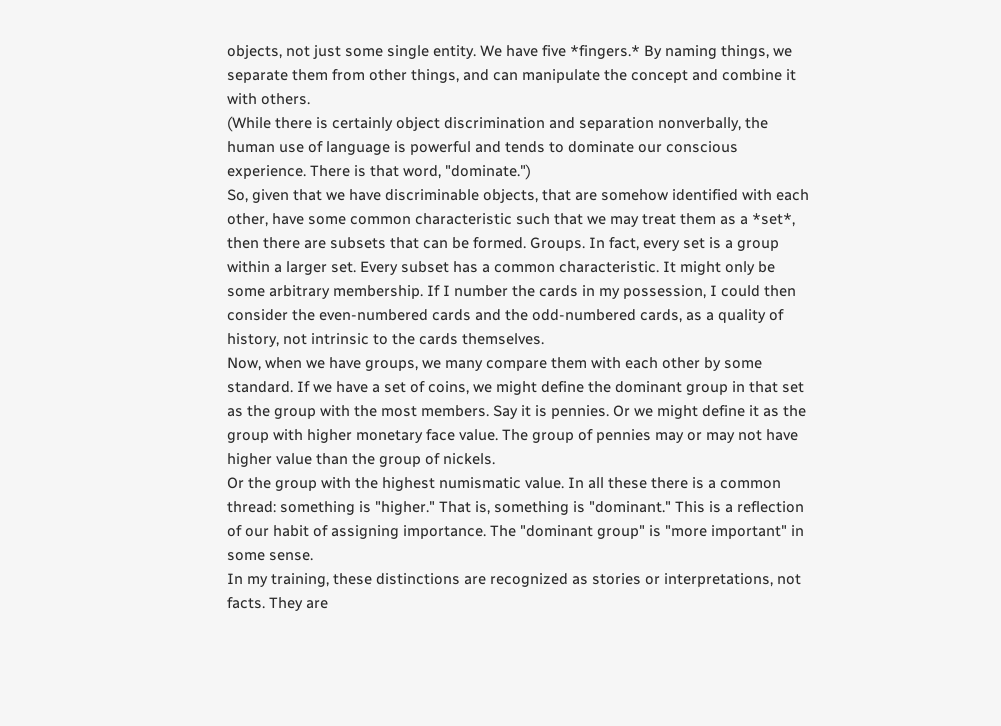objects, not just some single entity. We have five *fingers.* By naming things, we separate them from other things, and can manipulate the concept and combine it with others.
(While there is certainly object discrimination and separation nonverbally, the human use of language is powerful and tends to dominate our conscious experience. There is that word, "dominate.")
So, given that we have discriminable objects, that are somehow identified with each other, have some common characteristic such that we may treat them as a *set*, then there are subsets that can be formed. Groups. In fact, every set is a group within a larger set. Every subset has a common characteristic. It might only be some arbitrary membership. If I number the cards in my possession, I could then consider the even-numbered cards and the odd-numbered cards, as a quality of history, not intrinsic to the cards themselves.
Now, when we have groups, we many compare them with each other by some standard. If we have a set of coins, we might define the dominant group in that set as the group with the most members. Say it is pennies. Or we might define it as the group with higher monetary face value. The group of pennies may or may not have higher value than the group of nickels.
Or the group with the highest numismatic value. In all these there is a common thread: something is "higher." That is, something is "dominant." This is a reflection of our habit of assigning importance. The "dominant group" is "more important" in some sense.
In my training, these distinctions are recognized as stories or interpretations, not facts. They are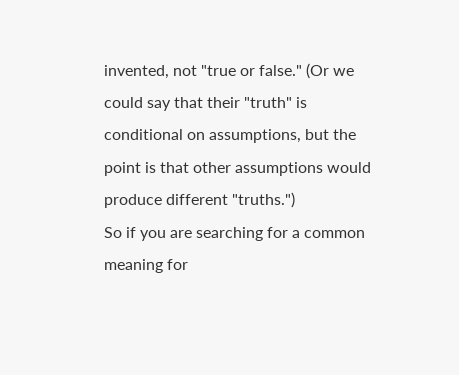invented, not "true or false." (Or we could say that their "truth" is conditional on assumptions, but the point is that other assumptions would produce different "truths.")
So if you are searching for a common meaning for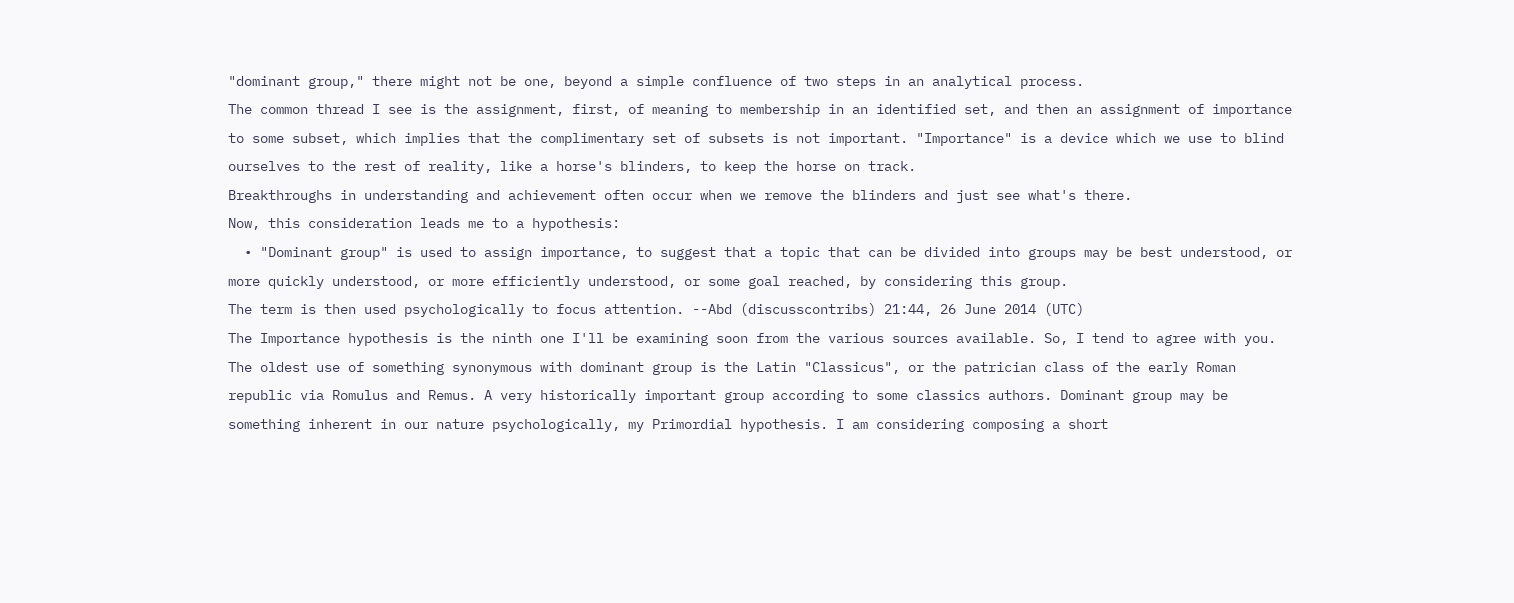"dominant group," there might not be one, beyond a simple confluence of two steps in an analytical process.
The common thread I see is the assignment, first, of meaning to membership in an identified set, and then an assignment of importance to some subset, which implies that the complimentary set of subsets is not important. "Importance" is a device which we use to blind ourselves to the rest of reality, like a horse's blinders, to keep the horse on track.
Breakthroughs in understanding and achievement often occur when we remove the blinders and just see what's there.
Now, this consideration leads me to a hypothesis:
  • "Dominant group" is used to assign importance, to suggest that a topic that can be divided into groups may be best understood, or more quickly understood, or more efficiently understood, or some goal reached, by considering this group.
The term is then used psychologically to focus attention. --Abd (discusscontribs) 21:44, 26 June 2014 (UTC)
The Importance hypothesis is the ninth one I'll be examining soon from the various sources available. So, I tend to agree with you. The oldest use of something synonymous with dominant group is the Latin "Classicus", or the patrician class of the early Roman republic via Romulus and Remus. A very historically important group according to some classics authors. Dominant group may be something inherent in our nature psychologically, my Primordial hypothesis. I am considering composing a short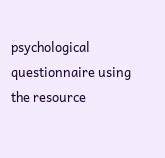psychological questionnaire using the resource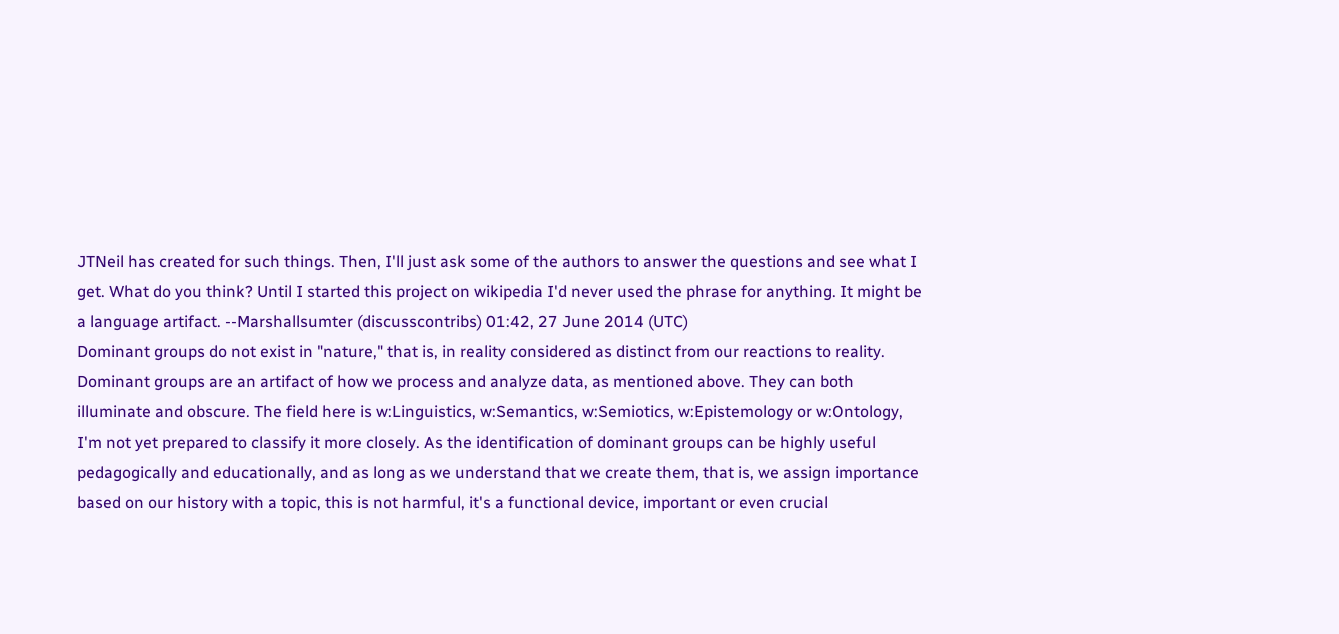JTNeil has created for such things. Then, I'll just ask some of the authors to answer the questions and see what I get. What do you think? Until I started this project on wikipedia I'd never used the phrase for anything. It might be a language artifact. --Marshallsumter (discusscontribs) 01:42, 27 June 2014 (UTC)
Dominant groups do not exist in "nature," that is, in reality considered as distinct from our reactions to reality.
Dominant groups are an artifact of how we process and analyze data, as mentioned above. They can both illuminate and obscure. The field here is w:Linguistics, w:Semantics, w:Semiotics, w:Epistemology or w:Ontology, I'm not yet prepared to classify it more closely. As the identification of dominant groups can be highly useful pedagogically and educationally, and as long as we understand that we create them, that is, we assign importance based on our history with a topic, this is not harmful, it's a functional device, important or even crucial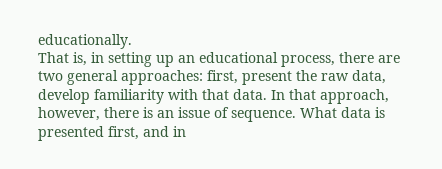educationally.
That is, in setting up an educational process, there are two general approaches: first, present the raw data, develop familiarity with that data. In that approach, however, there is an issue of sequence. What data is presented first, and in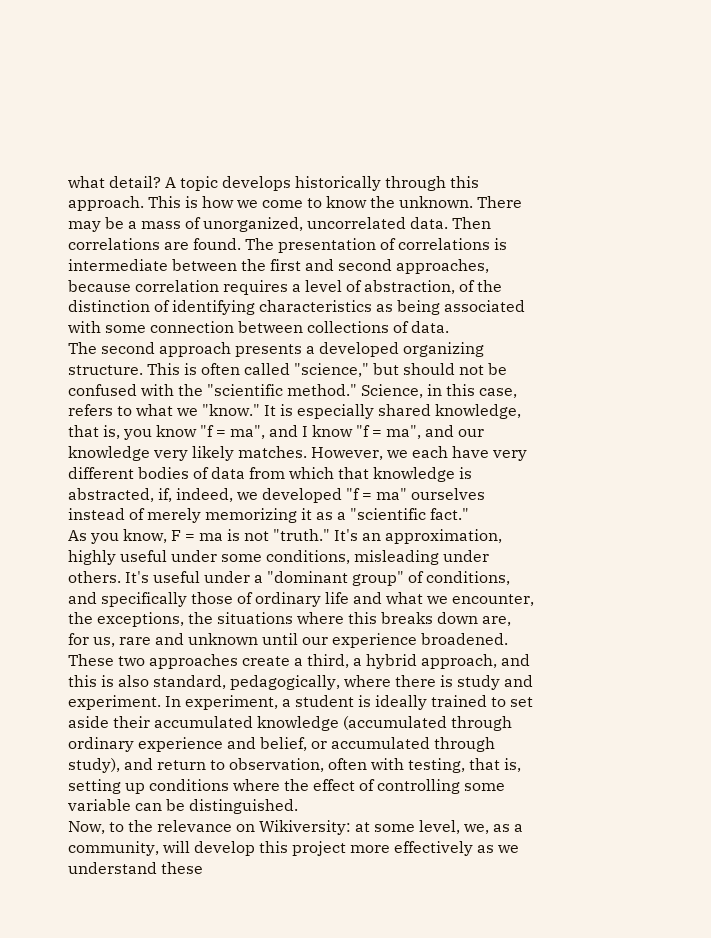what detail? A topic develops historically through this approach. This is how we come to know the unknown. There may be a mass of unorganized, uncorrelated data. Then correlations are found. The presentation of correlations is intermediate between the first and second approaches, because correlation requires a level of abstraction, of the distinction of identifying characteristics as being associated with some connection between collections of data.
The second approach presents a developed organizing structure. This is often called "science," but should not be confused with the "scientific method." Science, in this case, refers to what we "know." It is especially shared knowledge, that is, you know "f = ma", and I know "f = ma", and our knowledge very likely matches. However, we each have very different bodies of data from which that knowledge is abstracted, if, indeed, we developed "f = ma" ourselves instead of merely memorizing it as a "scientific fact."
As you know, F = ma is not "truth." It's an approximation, highly useful under some conditions, misleading under others. It's useful under a "dominant group" of conditions, and specifically those of ordinary life and what we encounter, the exceptions, the situations where this breaks down are, for us, rare and unknown until our experience broadened.
These two approaches create a third, a hybrid approach, and this is also standard, pedagogically, where there is study and experiment. In experiment, a student is ideally trained to set aside their accumulated knowledge (accumulated through ordinary experience and belief, or accumulated through study), and return to observation, often with testing, that is, setting up conditions where the effect of controlling some variable can be distinguished.
Now, to the relevance on Wikiversity: at some level, we, as a community, will develop this project more effectively as we understand these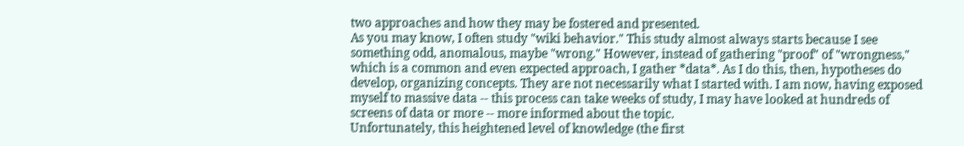two approaches and how they may be fostered and presented.
As you may know, I often study "wiki behavior." This study almost always starts because I see something odd, anomalous, maybe "wrong." However, instead of gathering "proof" of "wrongness," which is a common and even expected approach, I gather *data*. As I do this, then, hypotheses do develop, organizing concepts. They are not necessarily what I started with. I am now, having exposed myself to massive data -- this process can take weeks of study, I may have looked at hundreds of screens of data or more -- more informed about the topic.
Unfortunately, this heightened level of knowledge (the first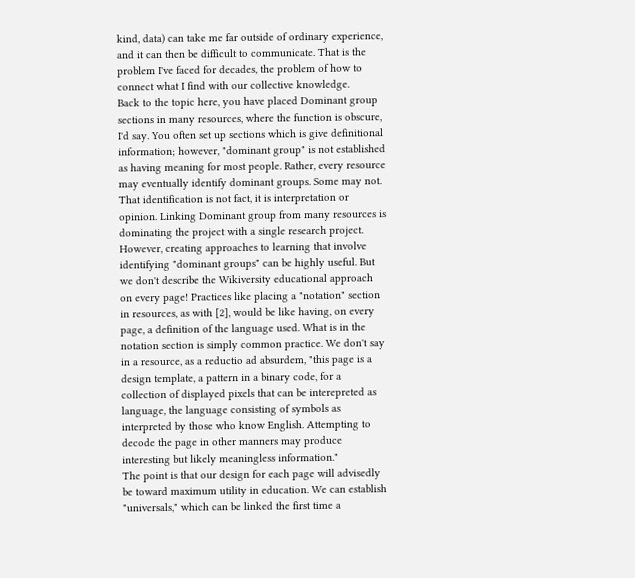kind, data) can take me far outside of ordinary experience, and it can then be difficult to communicate. That is the problem I've faced for decades, the problem of how to connect what I find with our collective knowledge.
Back to the topic here, you have placed Dominant group sections in many resources, where the function is obscure, I'd say. You often set up sections which is give definitional information; however, "dominant group" is not established as having meaning for most people. Rather, every resource may eventually identify dominant groups. Some may not. That identification is not fact, it is interpretation or opinion. Linking Dominant group from many resources is dominating the project with a single research project.
However, creating approaches to learning that involve identifying "dominant groups" can be highly useful. But we don't describe the Wikiversity educational approach on every page! Practices like placing a "notation" section in resources, as with [2], would be like having, on every page, a definition of the language used. What is in the notation section is simply common practice. We don't say in a resource, as a reductio ad absurdem, "this page is a design template, a pattern in a binary code, for a collection of displayed pixels that can be interepreted as language, the language consisting of symbols as interpreted by those who know English. Attempting to decode the page in other manners may produce interesting but likely meaningless information."
The point is that our design for each page will advisedly be toward maximum utility in education. We can establish "universals," which can be linked the first time a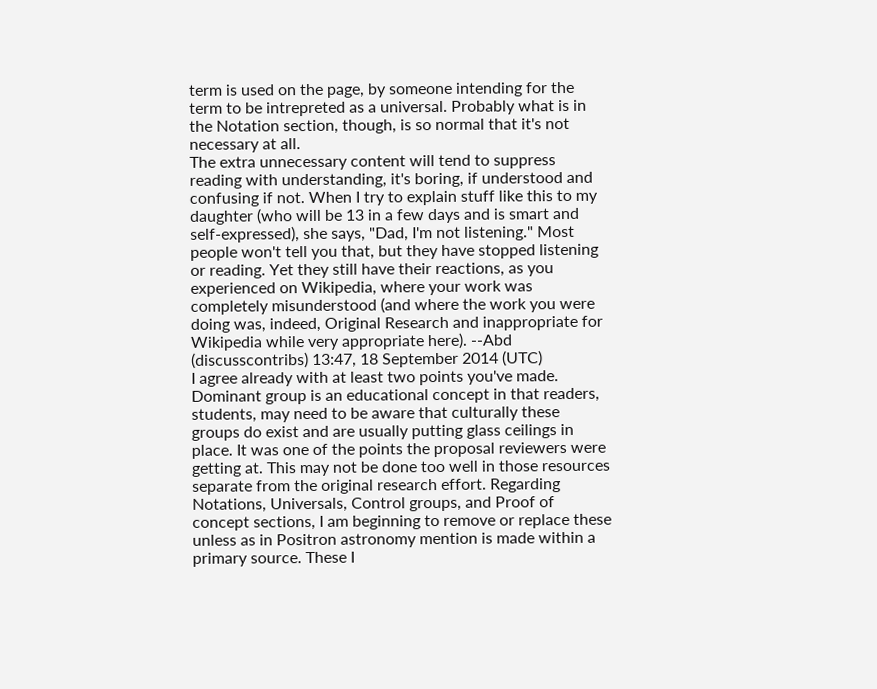term is used on the page, by someone intending for the term to be intrepreted as a universal. Probably what is in the Notation section, though, is so normal that it's not necessary at all.
The extra unnecessary content will tend to suppress reading with understanding, it's boring, if understood and confusing if not. When I try to explain stuff like this to my daughter (who will be 13 in a few days and is smart and self-expressed), she says, "Dad, I'm not listening." Most people won't tell you that, but they have stopped listening or reading. Yet they still have their reactions, as you experienced on Wikipedia, where your work was completely misunderstood (and where the work you were doing was, indeed, Original Research and inappropriate for Wikipedia while very appropriate here). --Abd (discusscontribs) 13:47, 18 September 2014 (UTC)
I agree already with at least two points you've made. Dominant group is an educational concept in that readers, students, may need to be aware that culturally these groups do exist and are usually putting glass ceilings in place. It was one of the points the proposal reviewers were getting at. This may not be done too well in those resources separate from the original research effort. Regarding Notations, Universals, Control groups, and Proof of concept sections, I am beginning to remove or replace these unless as in Positron astronomy mention is made within a primary source. These I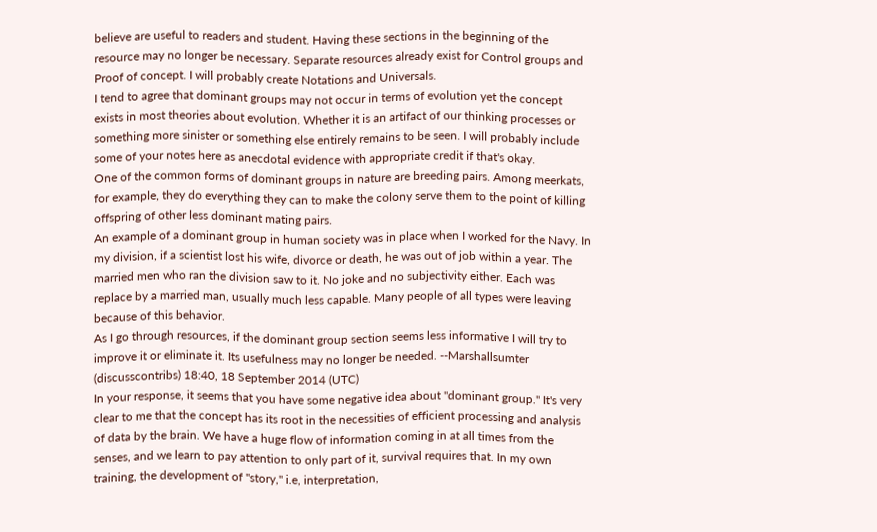believe are useful to readers and student. Having these sections in the beginning of the resource may no longer be necessary. Separate resources already exist for Control groups and Proof of concept. I will probably create Notations and Universals.
I tend to agree that dominant groups may not occur in terms of evolution yet the concept exists in most theories about evolution. Whether it is an artifact of our thinking processes or something more sinister or something else entirely remains to be seen. I will probably include some of your notes here as anecdotal evidence with appropriate credit if that's okay.
One of the common forms of dominant groups in nature are breeding pairs. Among meerkats, for example, they do everything they can to make the colony serve them to the point of killing offspring of other less dominant mating pairs.
An example of a dominant group in human society was in place when I worked for the Navy. In my division, if a scientist lost his wife, divorce or death, he was out of job within a year. The married men who ran the division saw to it. No joke and no subjectivity either. Each was replace by a married man, usually much less capable. Many people of all types were leaving because of this behavior.
As I go through resources, if the dominant group section seems less informative I will try to improve it or eliminate it. Its usefulness may no longer be needed. --Marshallsumter (discusscontribs) 18:40, 18 September 2014 (UTC)
In your response, it seems that you have some negative idea about "dominant group." It's very clear to me that the concept has its root in the necessities of efficient processing and analysis of data by the brain. We have a huge flow of information coming in at all times from the senses, and we learn to pay attention to only part of it, survival requires that. In my own training, the development of "story," i.e, interpretation,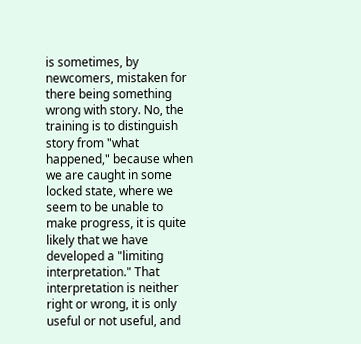is sometimes, by newcomers, mistaken for there being something wrong with story. No, the training is to distinguish story from "what happened," because when we are caught in some locked state, where we seem to be unable to make progress, it is quite likely that we have developed a "limiting interpretation." That interpretation is neither right or wrong, it is only useful or not useful, and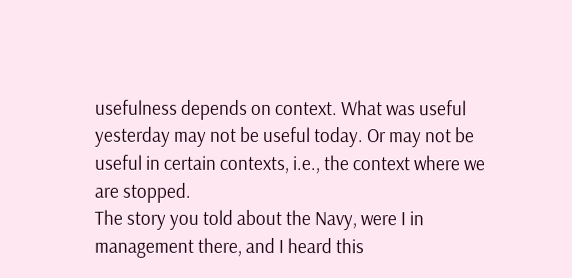usefulness depends on context. What was useful yesterday may not be useful today. Or may not be useful in certain contexts, i.e., the context where we are stopped.
The story you told about the Navy, were I in management there, and I heard this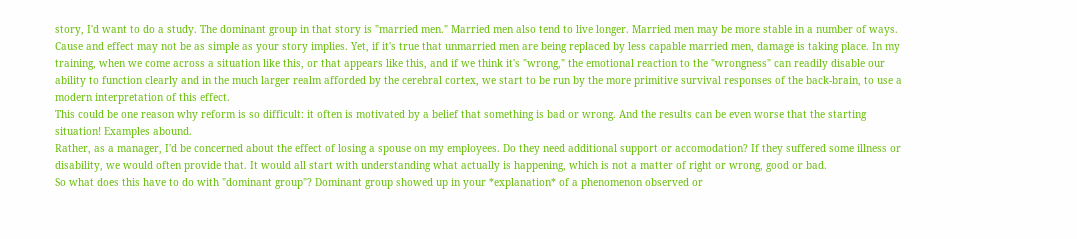story, I'd want to do a study. The dominant group in that story is "married men." Married men also tend to live longer. Married men may be more stable in a number of ways. Cause and effect may not be as simple as your story implies. Yet, if it's true that unmarried men are being replaced by less capable married men, damage is taking place. In my training, when we come across a situation like this, or that appears like this, and if we think it's "wrong," the emotional reaction to the "wrongness" can readily disable our ability to function clearly and in the much larger realm afforded by the cerebral cortex, we start to be run by the more primitive survival responses of the back-brain, to use a modern interpretation of this effect.
This could be one reason why reform is so difficult: it often is motivated by a belief that something is bad or wrong. And the results can be even worse that the starting situation! Examples abound.
Rather, as a manager, I'd be concerned about the effect of losing a spouse on my employees. Do they need additional support or accomodation? If they suffered some illness or disability, we would often provide that. It would all start with understanding what actually is happening, which is not a matter of right or wrong, good or bad.
So what does this have to do with "dominant group"? Dominant group showed up in your *explanation* of a phenomenon observed or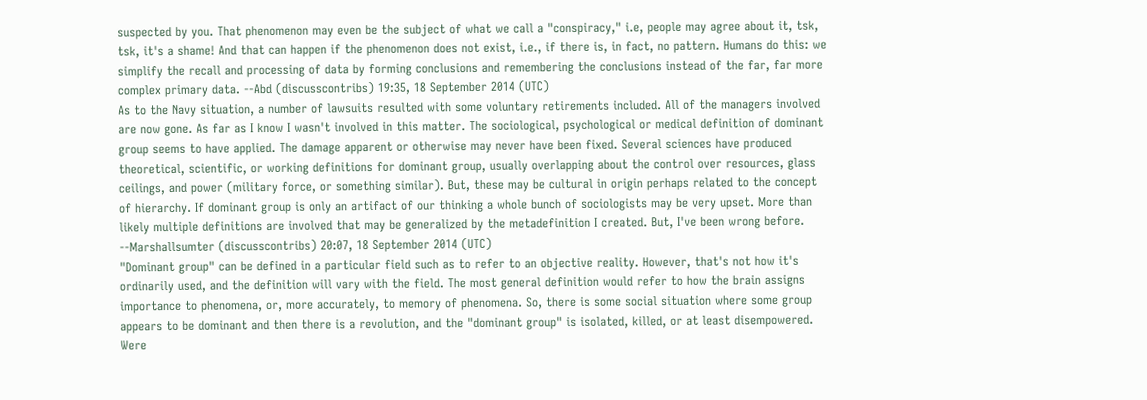suspected by you. That phenomenon may even be the subject of what we call a "conspiracy," i.e, people may agree about it, tsk, tsk, it's a shame! And that can happen if the phenomenon does not exist, i.e., if there is, in fact, no pattern. Humans do this: we simplify the recall and processing of data by forming conclusions and remembering the conclusions instead of the far, far more complex primary data. --Abd (discusscontribs) 19:35, 18 September 2014 (UTC)
As to the Navy situation, a number of lawsuits resulted with some voluntary retirements included. All of the managers involved are now gone. As far as I know I wasn't involved in this matter. The sociological, psychological or medical definition of dominant group seems to have applied. The damage apparent or otherwise may never have been fixed. Several sciences have produced theoretical, scientific, or working definitions for dominant group, usually overlapping about the control over resources, glass ceilings, and power (military force, or something similar). But, these may be cultural in origin perhaps related to the concept of hierarchy. If dominant group is only an artifact of our thinking a whole bunch of sociologists may be very upset. More than likely multiple definitions are involved that may be generalized by the metadefinition I created. But, I've been wrong before. --Marshallsumter (discusscontribs) 20:07, 18 September 2014 (UTC)
"Dominant group" can be defined in a particular field such as to refer to an objective reality. However, that's not how it's ordinarily used, and the definition will vary with the field. The most general definition would refer to how the brain assigns importance to phenomena, or, more accurately, to memory of phenomena. So, there is some social situation where some group appears to be dominant and then there is a revolution, and the "dominant group" is isolated, killed, or at least disempowered. Were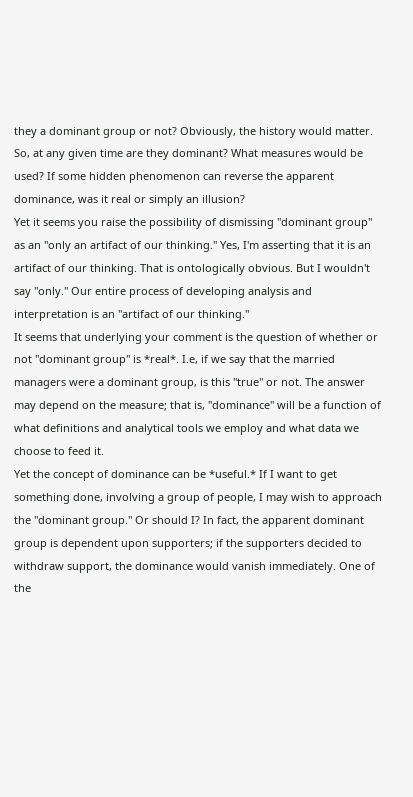they a dominant group or not? Obviously, the history would matter. So, at any given time are they dominant? What measures would be used? If some hidden phenomenon can reverse the apparent dominance, was it real or simply an illusion?
Yet it seems you raise the possibility of dismissing "dominant group" as an "only an artifact of our thinking." Yes, I'm asserting that it is an artifact of our thinking. That is ontologically obvious. But I wouldn't say "only." Our entire process of developing analysis and interpretation is an "artifact of our thinking."
It seems that underlying your comment is the question of whether or not "dominant group" is *real*. I.e, if we say that the married managers were a dominant group, is this "true" or not. The answer may depend on the measure; that is, "dominance" will be a function of what definitions and analytical tools we employ and what data we choose to feed it.
Yet the concept of dominance can be *useful.* If I want to get something done, involving a group of people, I may wish to approach the "dominant group." Or should I? In fact, the apparent dominant group is dependent upon supporters; if the supporters decided to withdraw support, the dominance would vanish immediately. One of the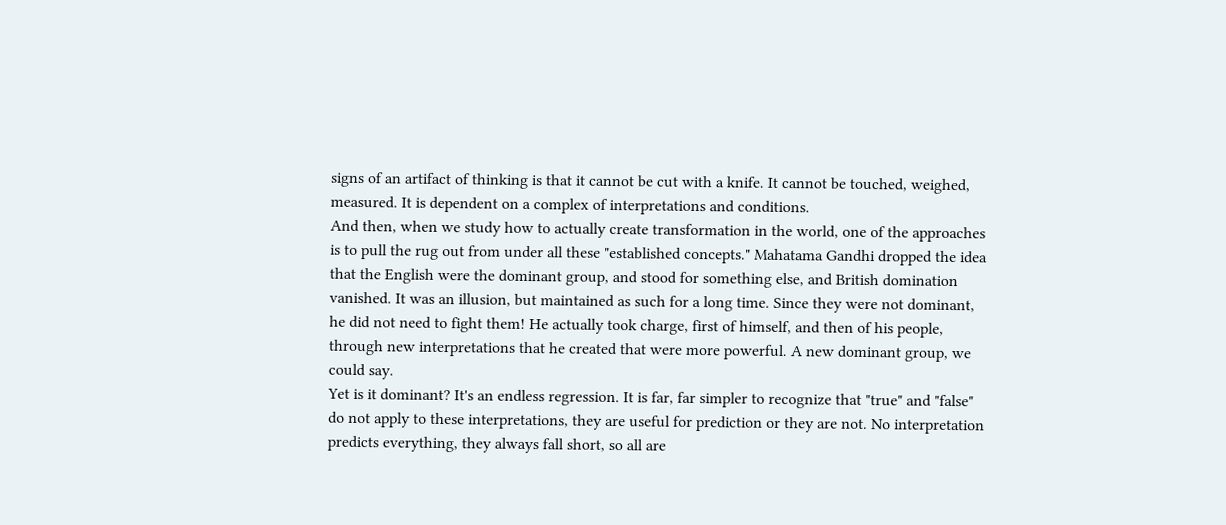signs of an artifact of thinking is that it cannot be cut with a knife. It cannot be touched, weighed, measured. It is dependent on a complex of interpretations and conditions.
And then, when we study how to actually create transformation in the world, one of the approaches is to pull the rug out from under all these "established concepts." Mahatama Gandhi dropped the idea that the English were the dominant group, and stood for something else, and British domination vanished. It was an illusion, but maintained as such for a long time. Since they were not dominant, he did not need to fight them! He actually took charge, first of himself, and then of his people, through new interpretations that he created that were more powerful. A new dominant group, we could say.
Yet is it dominant? It's an endless regression. It is far, far simpler to recognize that "true" and "false" do not apply to these interpretations, they are useful for prediction or they are not. No interpretation predicts everything, they always fall short, so all are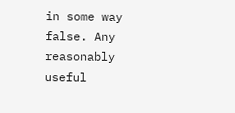in some way false. Any reasonably useful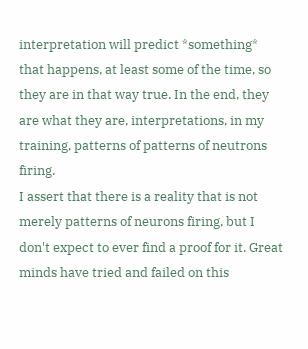interpretation will predict *something* that happens, at least some of the time, so they are in that way true. In the end, they are what they are, interpretations, in my training, patterns of patterns of neutrons firing.
I assert that there is a reality that is not merely patterns of neurons firing, but I don't expect to ever find a proof for it. Great minds have tried and failed on this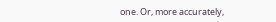one. Or, more accurately,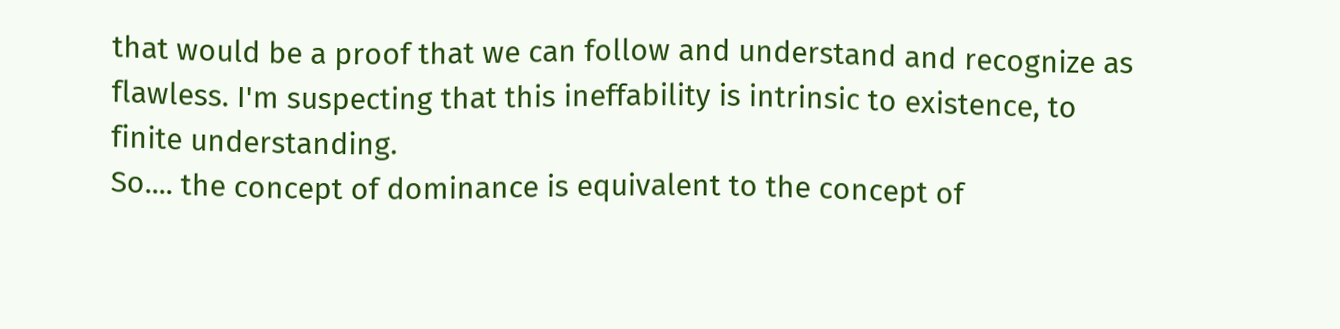that would be a proof that we can follow and understand and recognize as flawless. I'm suspecting that this ineffability is intrinsic to existence, to finite understanding.
So.... the concept of dominance is equivalent to the concept of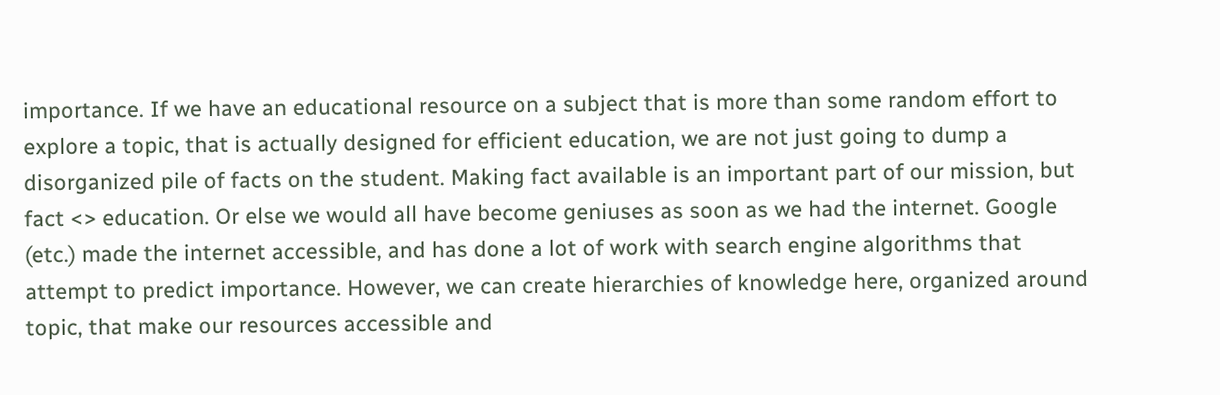importance. If we have an educational resource on a subject that is more than some random effort to explore a topic, that is actually designed for efficient education, we are not just going to dump a disorganized pile of facts on the student. Making fact available is an important part of our mission, but fact <> education. Or else we would all have become geniuses as soon as we had the internet. Google (etc.) made the internet accessible, and has done a lot of work with search engine algorithms that attempt to predict importance. However, we can create hierarchies of knowledge here, organized around topic, that make our resources accessible and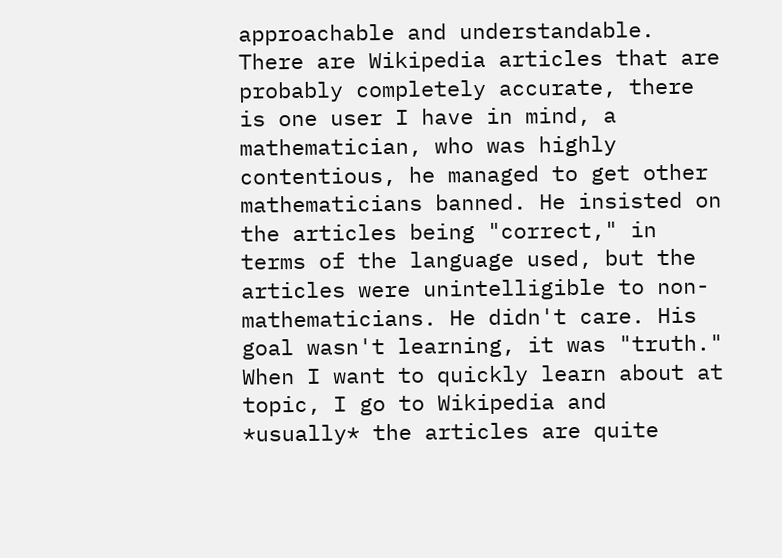approachable and understandable. There are Wikipedia articles that are probably completely accurate, there is one user I have in mind, a mathematician, who was highly contentious, he managed to get other mathematicians banned. He insisted on the articles being "correct," in terms of the language used, but the articles were unintelligible to non-mathematicians. He didn't care. His goal wasn't learning, it was "truth."
When I want to quickly learn about at topic, I go to Wikipedia and *usually* the articles are quite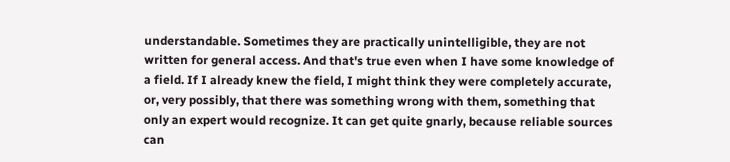understandable. Sometimes they are practically unintelligible, they are not written for general access. And that's true even when I have some knowledge of a field. If I already knew the field, I might think they were completely accurate, or, very possibly, that there was something wrong with them, something that only an expert would recognize. It can get quite gnarly, because reliable sources can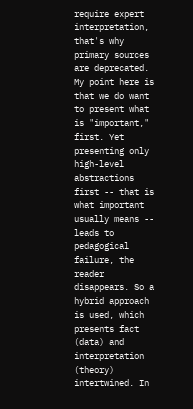require expert interpretation, that's why primary sources are deprecated.
My point here is that we do want to present what is "important," first. Yet presenting only high-level abstractions first -- that is what important usually means -- leads to pedagogical failure, the reader disappears. So a hybrid approach is used, which presents fact (data) and interpretation (theory) intertwined. In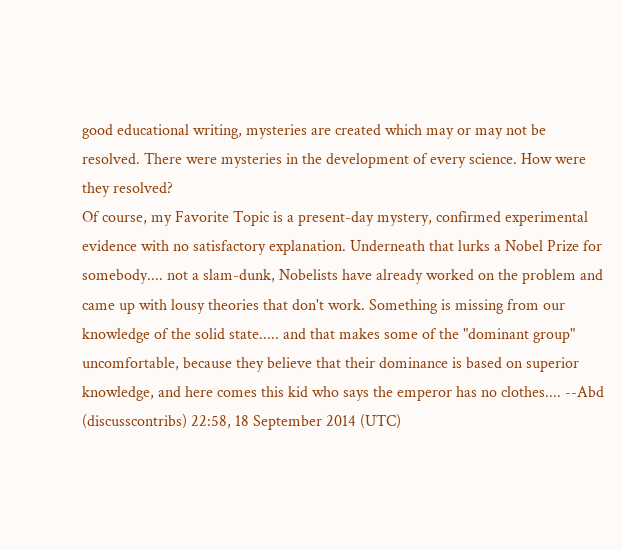good educational writing, mysteries are created which may or may not be resolved. There were mysteries in the development of every science. How were they resolved?
Of course, my Favorite Topic is a present-day mystery, confirmed experimental evidence with no satisfactory explanation. Underneath that lurks a Nobel Prize for somebody.... not a slam-dunk, Nobelists have already worked on the problem and came up with lousy theories that don't work. Something is missing from our knowledge of the solid state..... and that makes some of the "dominant group" uncomfortable, because they believe that their dominance is based on superior knowledge, and here comes this kid who says the emperor has no clothes.... --Abd (discusscontribs) 22:58, 18 September 2014 (UTC)